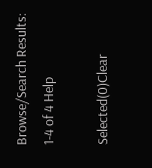Browse/Search Results:  1-4 of 4 Help

Selected(0)Clear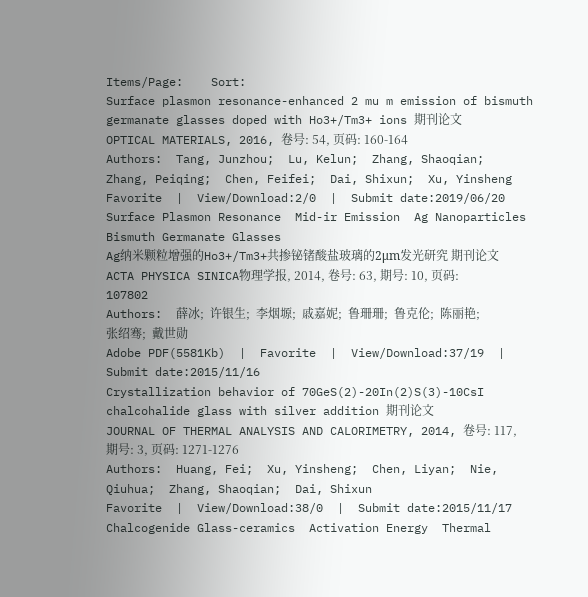Items/Page:    Sort:
Surface plasmon resonance-enhanced 2 mu m emission of bismuth germanate glasses doped with Ho3+/Tm3+ ions 期刊论文
OPTICAL MATERIALS, 2016, 卷号: 54, 页码: 160-164
Authors:  Tang, Junzhou;  Lu, Kelun;  Zhang, Shaoqian;  Zhang, Peiqing;  Chen, Feifei;  Dai, Shixun;  Xu, Yinsheng
Favorite  |  View/Download:2/0  |  Submit date:2019/06/20
Surface Plasmon Resonance  Mid-ir Emission  Ag Nanoparticles  Bismuth Germanate Glasses
Ag纳米颗粒增强的Ho3+/Tm3+共掺铋锗酸盐玻璃的2μm发光研究 期刊论文
ACTA PHYSICA SINICA物理学报, 2014, 卷号: 63, 期号: 10, 页码: 107802
Authors:  薛冰;  许银生;  李烟塬;  戚嘉妮;  鲁珊珊;  鲁克伦;  陈丽艳;  张绍骞;  戴世勋
Adobe PDF(5581Kb)  |  Favorite  |  View/Download:37/19  |  Submit date:2015/11/16
Crystallization behavior of 70GeS(2)-20In(2)S(3)-10CsI chalcohalide glass with silver addition 期刊论文
JOURNAL OF THERMAL ANALYSIS AND CALORIMETRY, 2014, 卷号: 117, 期号: 3, 页码: 1271-1276
Authors:  Huang, Fei;  Xu, Yinsheng;  Chen, Liyan;  Nie, Qiuhua;  Zhang, Shaoqian;  Dai, Shixun
Favorite  |  View/Download:38/0  |  Submit date:2015/11/17
Chalcogenide Glass-ceramics  Activation Energy  Thermal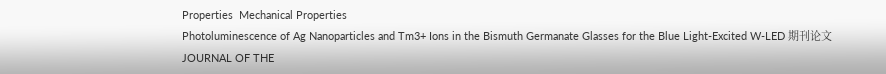Properties  Mechanical Properties
Photoluminescence of Ag Nanoparticles and Tm3+ Ions in the Bismuth Germanate Glasses for the Blue Light-Excited W-LED 期刊论文
JOURNAL OF THE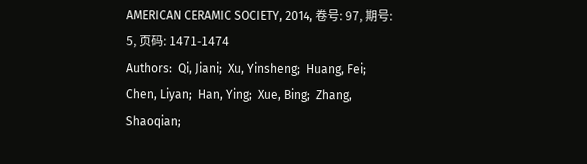AMERICAN CERAMIC SOCIETY, 2014, 卷号: 97, 期号: 5, 页码: 1471-1474
Authors:  Qi, Jiani;  Xu, Yinsheng;  Huang, Fei;  Chen, Liyan;  Han, Ying;  Xue, Bing;  Zhang, Shaoqian;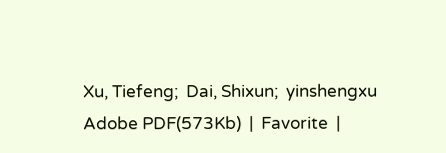Xu, Tiefeng;  Dai, Shixun;  yinshengxu
Adobe PDF(573Kb)  |  Favorite  |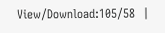View/Download:105/58  |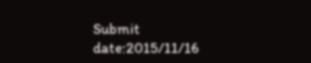Submit date:2015/11/16